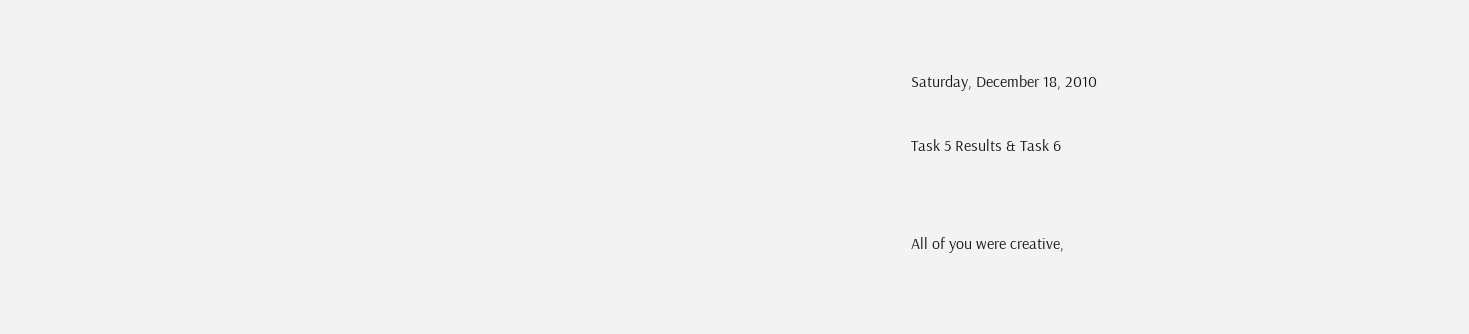Saturday, December 18, 2010

Task 5 Results & Task 6


All of you were creative,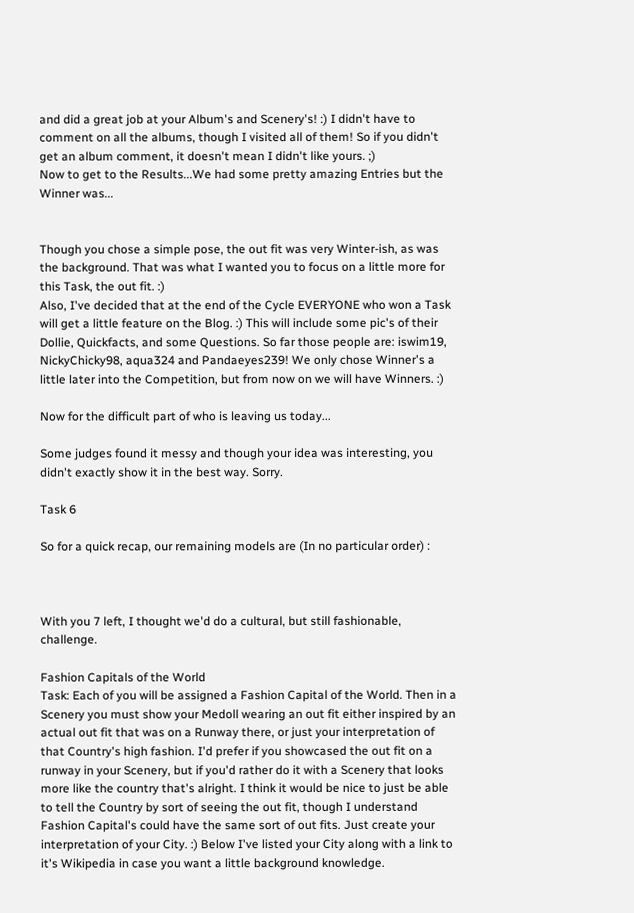and did a great job at your Album's and Scenery's! :) I didn't have to comment on all the albums, though I visited all of them! So if you didn't get an album comment, it doesn't mean I didn't like yours. ;)
Now to get to the Results...We had some pretty amazing Entries but the Winner was...


Though you chose a simple pose, the out fit was very Winter-ish, as was the background. That was what I wanted you to focus on a little more for this Task, the out fit. :)
Also, I've decided that at the end of the Cycle EVERYONE who won a Task will get a little feature on the Blog. :) This will include some pic's of their Dollie, Quickfacts, and some Questions. So far those people are: iswim19, NickyChicky98, aqua324 and Pandaeyes239! We only chose Winner's a little later into the Competition, but from now on we will have Winners. :)

Now for the difficult part of who is leaving us today...

Some judges found it messy and though your idea was interesting, you didn't exactly show it in the best way. Sorry.

Task 6

So for a quick recap, our remaining models are (In no particular order) :



With you 7 left, I thought we'd do a cultural, but still fashionable, challenge.

Fashion Capitals of the World
Task: Each of you will be assigned a Fashion Capital of the World. Then in a Scenery you must show your Medoll wearing an out fit either inspired by an actual out fit that was on a Runway there, or just your interpretation of that Country's high fashion. I'd prefer if you showcased the out fit on a runway in your Scenery, but if you'd rather do it with a Scenery that looks more like the country that's alright. I think it would be nice to just be able to tell the Country by sort of seeing the out fit, though I understand Fashion Capital's could have the same sort of out fits. Just create your interpretation of your City. :) Below I've listed your City along with a link to it's Wikipedia in case you want a little background knowledge.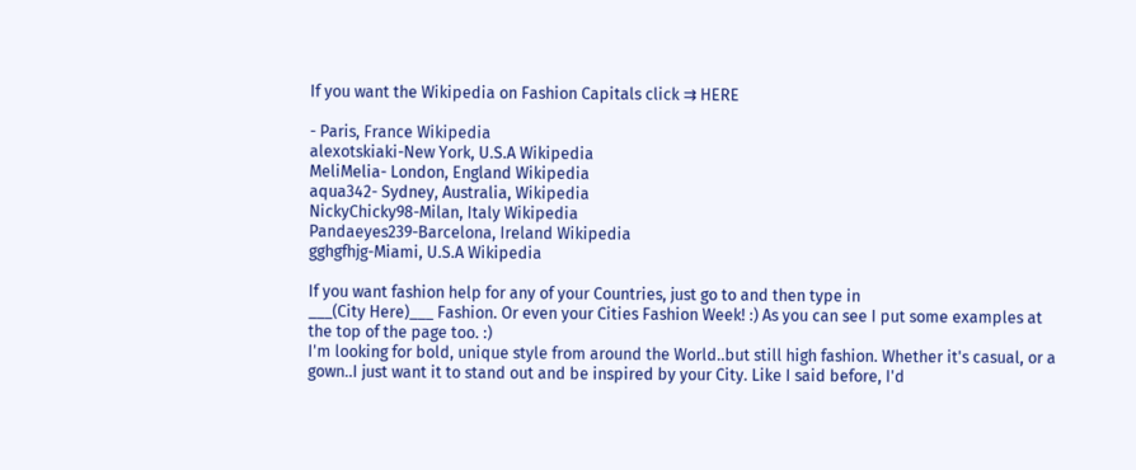If you want the Wikipedia on Fashion Capitals click ⇉ HERE

- Paris, France Wikipedia
alexotskiaki-New York, U.S.A Wikipedia
MeliMelia- London, England Wikipedia
aqua342- Sydney, Australia, Wikipedia
NickyChicky98-Milan, Italy Wikipedia
Pandaeyes239-Barcelona, Ireland Wikipedia
gghgfhjg-Miami, U.S.A Wikipedia

If you want fashion help for any of your Countries, just go to and then type in
___(City Here)___ Fashion. Or even your Cities Fashion Week! :) As you can see I put some examples at the top of the page too. :)
I'm looking for bold, unique style from around the World..but still high fashion. Whether it's casual, or a gown..I just want it to stand out and be inspired by your City. Like I said before, I'd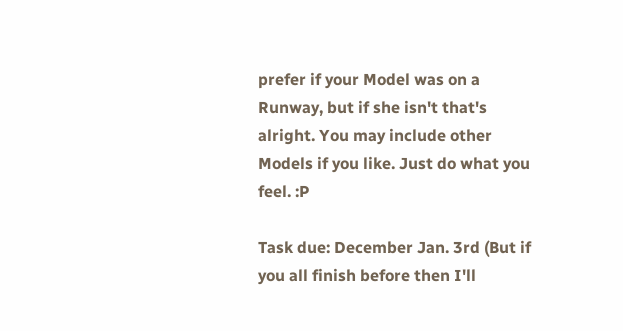prefer if your Model was on a Runway, but if she isn't that's alright. You may include other Models if you like. Just do what you feel. :P

Task due: December Jan. 3rd (But if you all finish before then I'll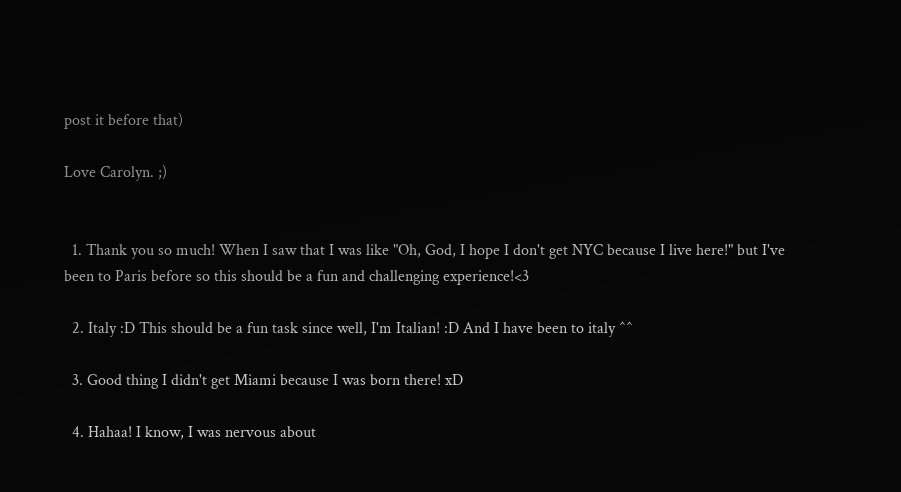post it before that)

Love Carolyn. ;)


  1. Thank you so much! When I saw that I was like "Oh, God, I hope I don't get NYC because I live here!" but I've been to Paris before so this should be a fun and challenging experience!<3

  2. Italy :D This should be a fun task since well, I'm Italian! :D And I have been to italy ^^

  3. Good thing I didn't get Miami because I was born there! xD

  4. Hahaa! I know, I was nervous about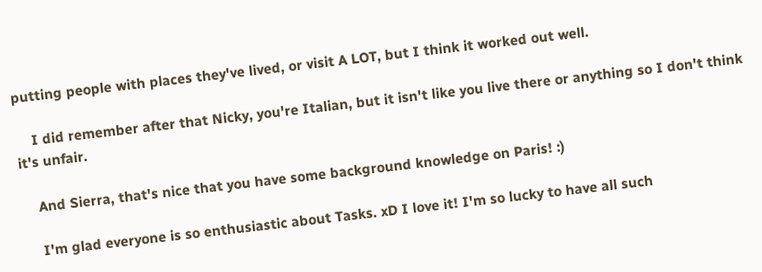putting people with places they've lived, or visit A LOT, but I think it worked out well.

    I did remember after that Nicky, you're Italian, but it isn't like you live there or anything so I don't think it's unfair.

    And Sierra, that's nice that you have some background knowledge on Paris! :)

    I'm glad everyone is so enthusiastic about Tasks. xD I love it! I'm so lucky to have all such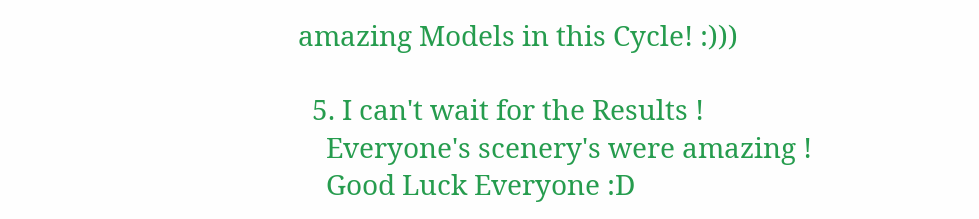amazing Models in this Cycle! :)))

  5. I can't wait for the Results !
    Everyone's scenery's were amazing !
    Good Luck Everyone :D